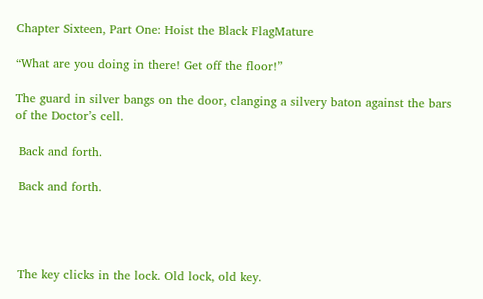Chapter Sixteen, Part One: Hoist the Black FlagMature

“What are you doing in there! Get off the floor!”

The guard in silver bangs on the door, clanging a silvery baton against the bars of the Doctor’s cell.

 Back and forth.

 Back and forth.




 The key clicks in the lock. Old lock, old key.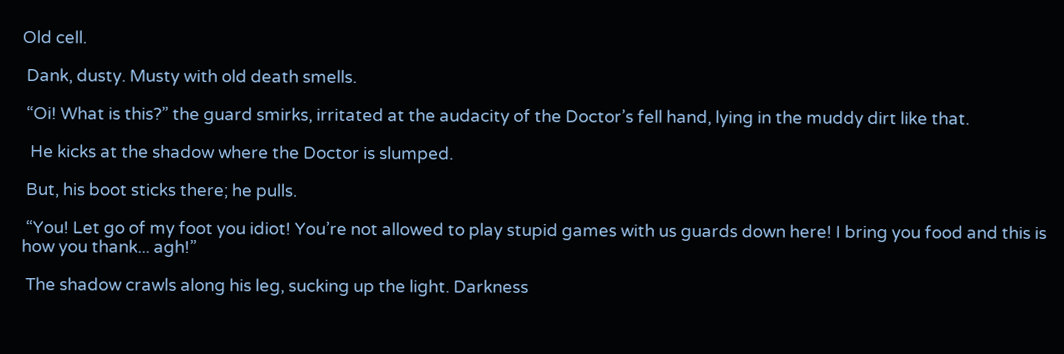Old cell.

 Dank, dusty. Musty with old death smells.

 “Oi! What is this?” the guard smirks, irritated at the audacity of the Doctor’s fell hand, lying in the muddy dirt like that.

  He kicks at the shadow where the Doctor is slumped.

 But, his boot sticks there; he pulls.

 “You! Let go of my foot you idiot! You’re not allowed to play stupid games with us guards down here! I bring you food and this is how you thank... agh!”

 The shadow crawls along his leg, sucking up the light. Darkness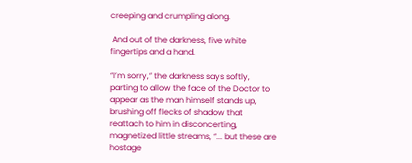creeping and crumpling along.

 And out of the darkness, five white fingertips and a hand.

“I’m sorry,” the darkness says softly, parting to allow the face of the Doctor to appear as the man himself stands up, brushing off flecks of shadow that reattach to him in disconcerting, magnetized little streams, “... but these are hostage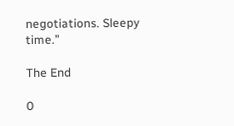negotiations. Sleepy time.”

The End

0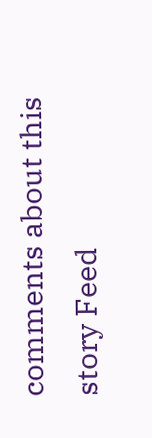comments about this story Feed